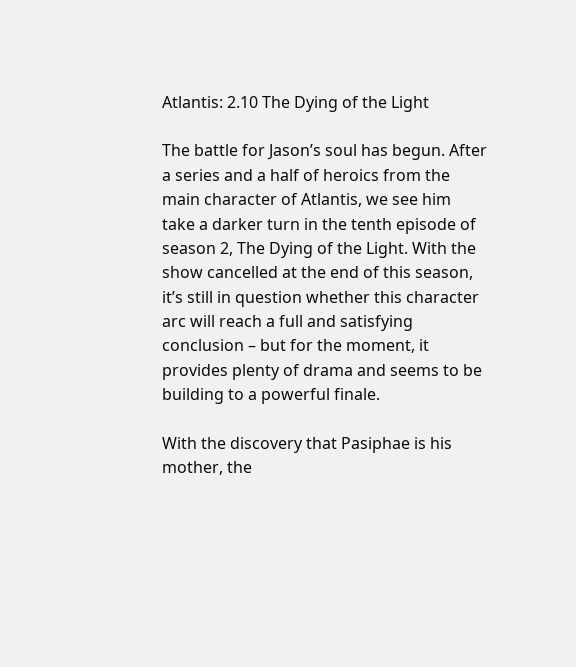Atlantis: 2.10 The Dying of the Light

The battle for Jason’s soul has begun. After a series and a half of heroics from the main character of Atlantis, we see him take a darker turn in the tenth episode of season 2, The Dying of the Light. With the show cancelled at the end of this season, it’s still in question whether this character arc will reach a full and satisfying conclusion – but for the moment, it provides plenty of drama and seems to be building to a powerful finale.

With the discovery that Pasiphae is his mother, the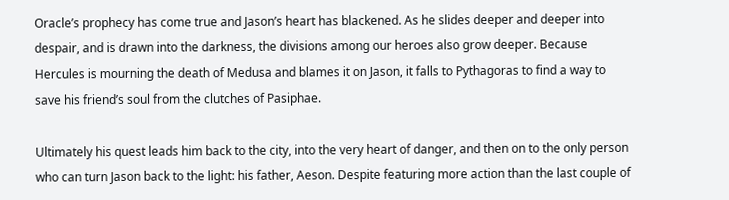Oracle’s prophecy has come true and Jason’s heart has blackened. As he slides deeper and deeper into despair, and is drawn into the darkness, the divisions among our heroes also grow deeper. Because Hercules is mourning the death of Medusa and blames it on Jason, it falls to Pythagoras to find a way to save his friend’s soul from the clutches of Pasiphae.

Ultimately his quest leads him back to the city, into the very heart of danger, and then on to the only person who can turn Jason back to the light: his father, Aeson. Despite featuring more action than the last couple of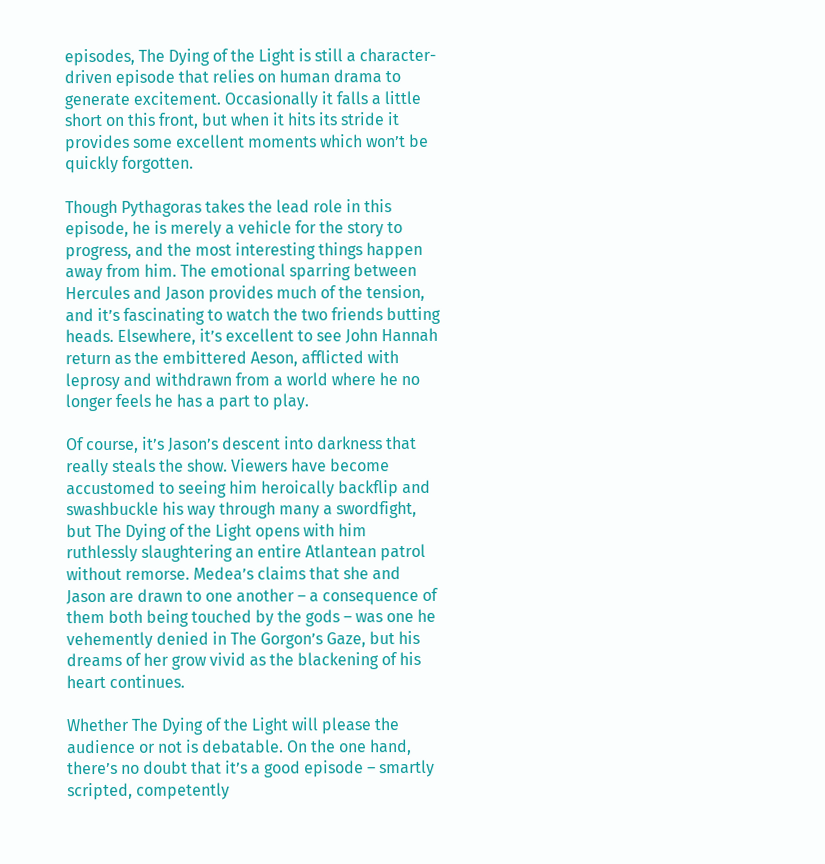episodes, The Dying of the Light is still a character-driven episode that relies on human drama to generate excitement. Occasionally it falls a little short on this front, but when it hits its stride it provides some excellent moments which won’t be quickly forgotten.

Though Pythagoras takes the lead role in this episode, he is merely a vehicle for the story to progress, and the most interesting things happen away from him. The emotional sparring between Hercules and Jason provides much of the tension, and it’s fascinating to watch the two friends butting heads. Elsewhere, it’s excellent to see John Hannah return as the embittered Aeson, afflicted with leprosy and withdrawn from a world where he no longer feels he has a part to play.

Of course, it’s Jason’s descent into darkness that really steals the show. Viewers have become accustomed to seeing him heroically backflip and swashbuckle his way through many a swordfight, but The Dying of the Light opens with him ruthlessly slaughtering an entire Atlantean patrol without remorse. Medea’s claims that she and Jason are drawn to one another – a consequence of them both being touched by the gods – was one he vehemently denied in The Gorgon’s Gaze, but his dreams of her grow vivid as the blackening of his heart continues.

Whether The Dying of the Light will please the audience or not is debatable. On the one hand, there’s no doubt that it’s a good episode – smartly scripted, competently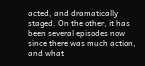acted, and dramatically staged. On the other, it has been several episodes now since there was much action, and what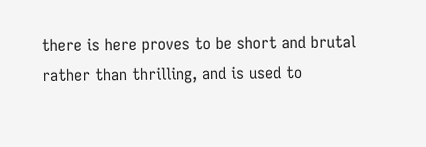there is here proves to be short and brutal rather than thrilling, and is used to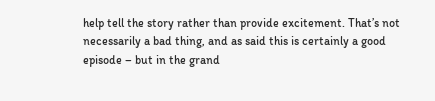help tell the story rather than provide excitement. That’s not necessarily a bad thing, and as said this is certainly a good episode – but in the grand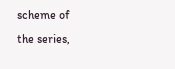scheme of the series,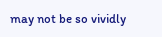may not be so vividly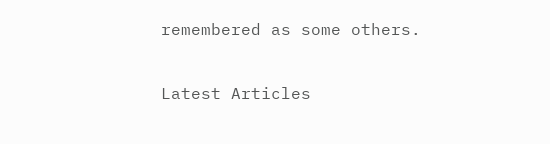remembered as some others.

Latest Articles